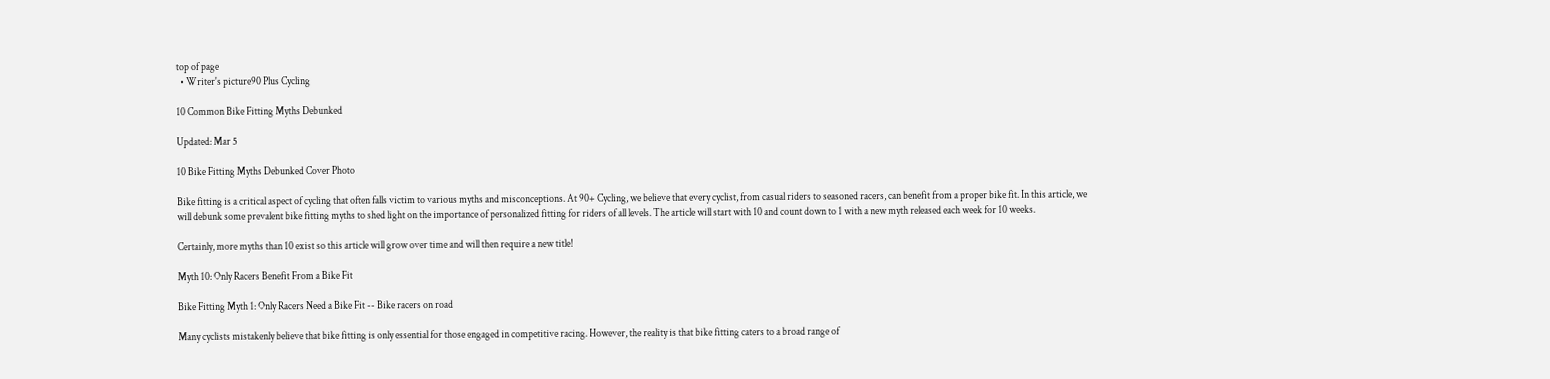top of page
  • Writer's picture90 Plus Cycling

10 Common Bike Fitting Myths Debunked

Updated: Mar 5

10 Bike Fitting Myths Debunked Cover Photo

Bike fitting is a critical aspect of cycling that often falls victim to various myths and misconceptions. At 90+ Cycling, we believe that every cyclist, from casual riders to seasoned racers, can benefit from a proper bike fit. In this article, we will debunk some prevalent bike fitting myths to shed light on the importance of personalized fitting for riders of all levels. The article will start with 10 and count down to 1 with a new myth released each week for 10 weeks.

Certainly, more myths than 10 exist so this article will grow over time and will then require a new title!

Myth 10: Only Racers Benefit From a Bike Fit

Bike Fitting Myth 1: Only Racers Need a Bike Fit -- Bike racers on road

Many cyclists mistakenly believe that bike fitting is only essential for those engaged in competitive racing. However, the reality is that bike fitting caters to a broad range of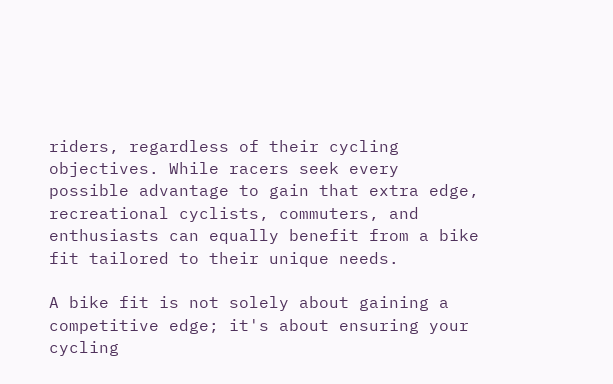riders, regardless of their cycling objectives. While racers seek every possible advantage to gain that extra edge, recreational cyclists, commuters, and enthusiasts can equally benefit from a bike fit tailored to their unique needs.

A bike fit is not solely about gaining a competitive edge; it's about ensuring your cycling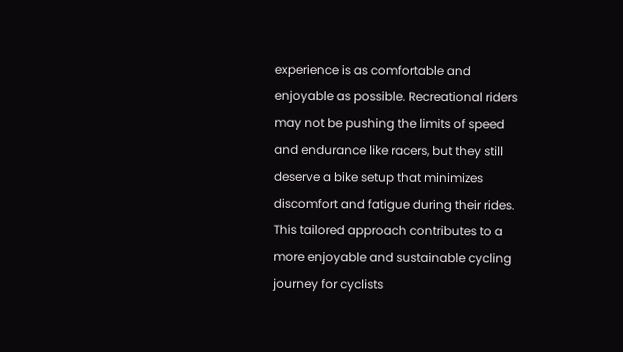experience is as comfortable and enjoyable as possible. Recreational riders may not be pushing the limits of speed and endurance like racers, but they still deserve a bike setup that minimizes discomfort and fatigue during their rides. This tailored approach contributes to a more enjoyable and sustainable cycling journey for cyclists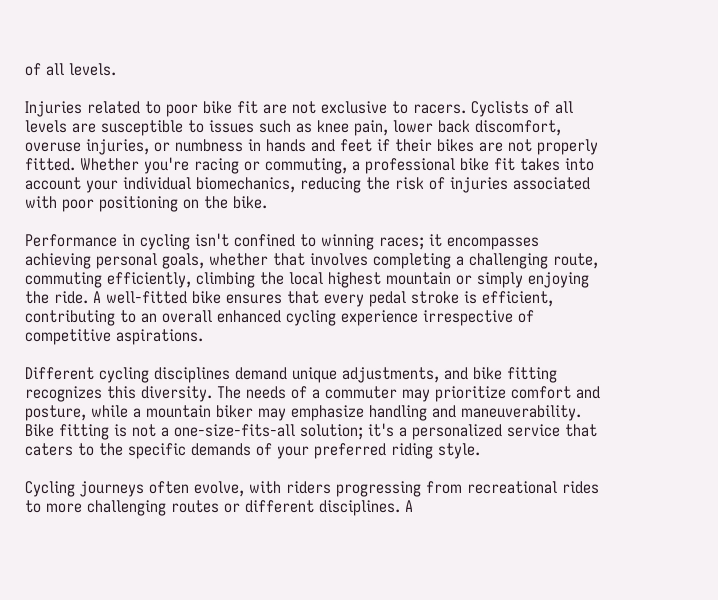of all levels.

Injuries related to poor bike fit are not exclusive to racers. Cyclists of all levels are susceptible to issues such as knee pain, lower back discomfort, overuse injuries, or numbness in hands and feet if their bikes are not properly fitted. Whether you're racing or commuting, a professional bike fit takes into account your individual biomechanics, reducing the risk of injuries associated with poor positioning on the bike.

Performance in cycling isn't confined to winning races; it encompasses achieving personal goals, whether that involves completing a challenging route, commuting efficiently, climbing the local highest mountain or simply enjoying the ride. A well-fitted bike ensures that every pedal stroke is efficient, contributing to an overall enhanced cycling experience irrespective of competitive aspirations.

Different cycling disciplines demand unique adjustments, and bike fitting recognizes this diversity. The needs of a commuter may prioritize comfort and posture, while a mountain biker may emphasize handling and maneuverability. Bike fitting is not a one-size-fits-all solution; it's a personalized service that caters to the specific demands of your preferred riding style.

Cycling journeys often evolve, with riders progressing from recreational rides to more challenging routes or different disciplines. A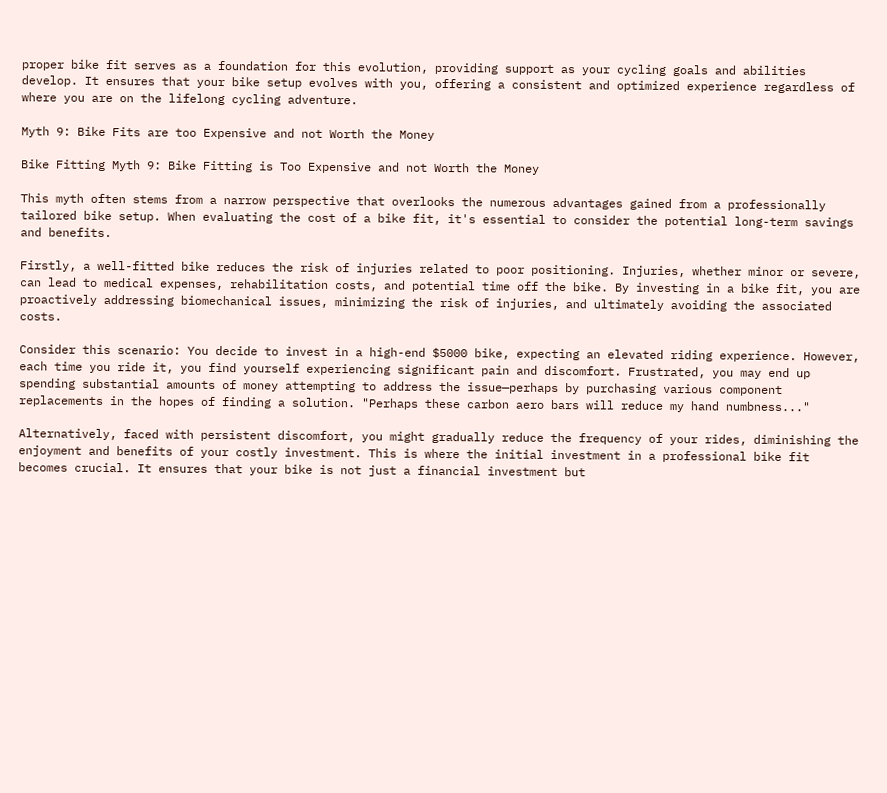proper bike fit serves as a foundation for this evolution, providing support as your cycling goals and abilities develop. It ensures that your bike setup evolves with you, offering a consistent and optimized experience regardless of where you are on the lifelong cycling adventure.

Myth 9: Bike Fits are too Expensive and not Worth the Money

Bike Fitting Myth 9: Bike Fitting is Too Expensive and not Worth the Money

This myth often stems from a narrow perspective that overlooks the numerous advantages gained from a professionally tailored bike setup. When evaluating the cost of a bike fit, it's essential to consider the potential long-term savings and benefits.

Firstly, a well-fitted bike reduces the risk of injuries related to poor positioning. Injuries, whether minor or severe, can lead to medical expenses, rehabilitation costs, and potential time off the bike. By investing in a bike fit, you are proactively addressing biomechanical issues, minimizing the risk of injuries, and ultimately avoiding the associated costs.

Consider this scenario: You decide to invest in a high-end $5000 bike, expecting an elevated riding experience. However, each time you ride it, you find yourself experiencing significant pain and discomfort. Frustrated, you may end up spending substantial amounts of money attempting to address the issue—perhaps by purchasing various component replacements in the hopes of finding a solution. "Perhaps these carbon aero bars will reduce my hand numbness..."

Alternatively, faced with persistent discomfort, you might gradually reduce the frequency of your rides, diminishing the enjoyment and benefits of your costly investment. This is where the initial investment in a professional bike fit becomes crucial. It ensures that your bike is not just a financial investment but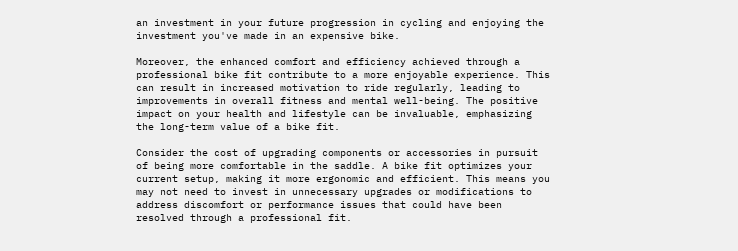an investment in your future progression in cycling and enjoying the investment you've made in an expensive bike.

Moreover, the enhanced comfort and efficiency achieved through a professional bike fit contribute to a more enjoyable experience. This can result in increased motivation to ride regularly, leading to improvements in overall fitness and mental well-being. The positive impact on your health and lifestyle can be invaluable, emphasizing the long-term value of a bike fit.

Consider the cost of upgrading components or accessories in pursuit of being more comfortable in the saddle. A bike fit optimizes your current setup, making it more ergonomic and efficient. This means you may not need to invest in unnecessary upgrades or modifications to address discomfort or performance issues that could have been resolved through a professional fit.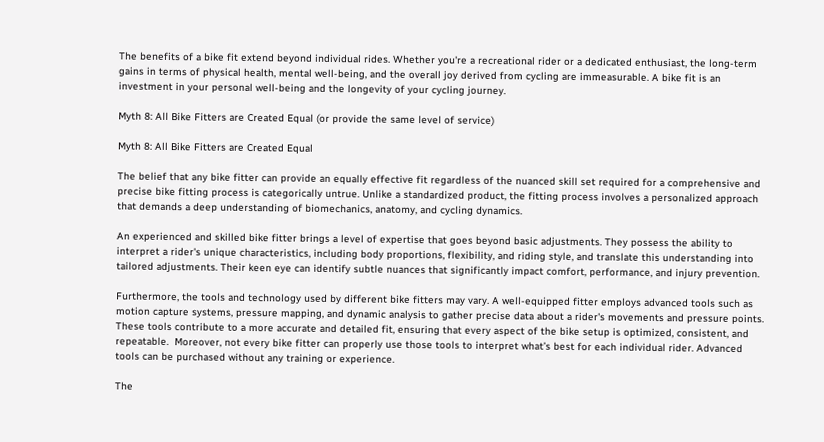The benefits of a bike fit extend beyond individual rides. Whether you're a recreational rider or a dedicated enthusiast, the long-term gains in terms of physical health, mental well-being, and the overall joy derived from cycling are immeasurable. A bike fit is an investment in your personal well-being and the longevity of your cycling journey.

Myth 8: All Bike Fitters are Created Equal (or provide the same level of service)

Myth 8: All Bike Fitters are Created Equal

The belief that any bike fitter can provide an equally effective fit regardless of the nuanced skill set required for a comprehensive and precise bike fitting process is categorically untrue. Unlike a standardized product, the fitting process involves a personalized approach that demands a deep understanding of biomechanics, anatomy, and cycling dynamics.

An experienced and skilled bike fitter brings a level of expertise that goes beyond basic adjustments. They possess the ability to interpret a rider's unique characteristics, including body proportions, flexibility, and riding style, and translate this understanding into tailored adjustments. Their keen eye can identify subtle nuances that significantly impact comfort, performance, and injury prevention.

Furthermore, the tools and technology used by different bike fitters may vary. A well-equipped fitter employs advanced tools such as motion capture systems, pressure mapping, and dynamic analysis to gather precise data about a rider's movements and pressure points. These tools contribute to a more accurate and detailed fit, ensuring that every aspect of the bike setup is optimized, consistent, and repeatable.  Moreover, not every bike fitter can properly use those tools to interpret what’s best for each individual rider. Advanced tools can be purchased without any training or experience.

The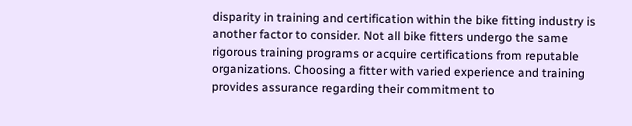disparity in training and certification within the bike fitting industry is another factor to consider. Not all bike fitters undergo the same rigorous training programs or acquire certifications from reputable organizations. Choosing a fitter with varied experience and training provides assurance regarding their commitment to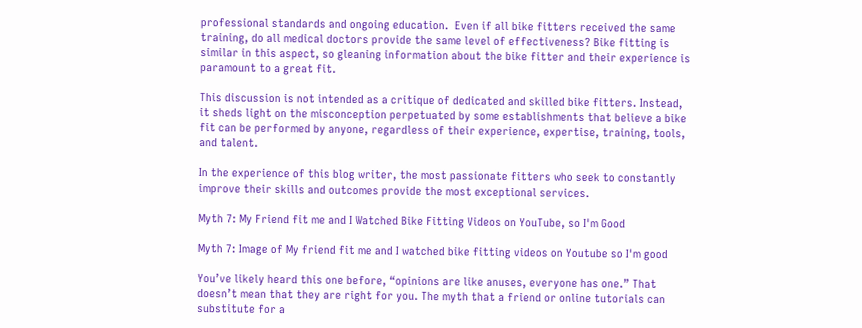professional standards and ongoing education.  Even if all bike fitters received the same training, do all medical doctors provide the same level of effectiveness? Bike fitting is similar in this aspect, so gleaning information about the bike fitter and their experience is paramount to a great fit.

This discussion is not intended as a critique of dedicated and skilled bike fitters. Instead, it sheds light on the misconception perpetuated by some establishments that believe a bike fit can be performed by anyone, regardless of their experience, expertise, training, tools, and talent.

In the experience of this blog writer, the most passionate fitters who seek to constantly improve their skills and outcomes provide the most exceptional services.

Myth 7: My Friend fit me and I Watched Bike Fitting Videos on YouTube, so I'm Good

Myth 7: Image of My friend fit me and I watched bike fitting videos on Youtube so I'm good

You’ve likely heard this one before, “opinions are like anuses, everyone has one.” That doesn’t mean that they are right for you. The myth that a friend or online tutorials can substitute for a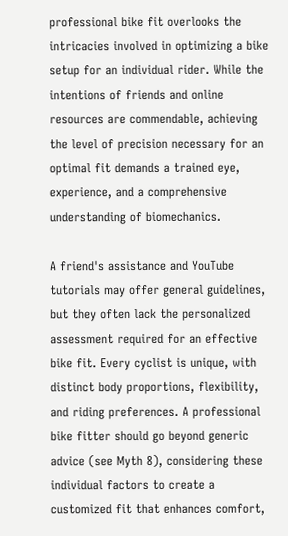professional bike fit overlooks the intricacies involved in optimizing a bike setup for an individual rider. While the intentions of friends and online resources are commendable, achieving the level of precision necessary for an optimal fit demands a trained eye, experience, and a comprehensive understanding of biomechanics.

A friend's assistance and YouTube tutorials may offer general guidelines, but they often lack the personalized assessment required for an effective bike fit. Every cyclist is unique, with distinct body proportions, flexibility, and riding preferences. A professional bike fitter should go beyond generic advice (see Myth 8), considering these individual factors to create a customized fit that enhances comfort,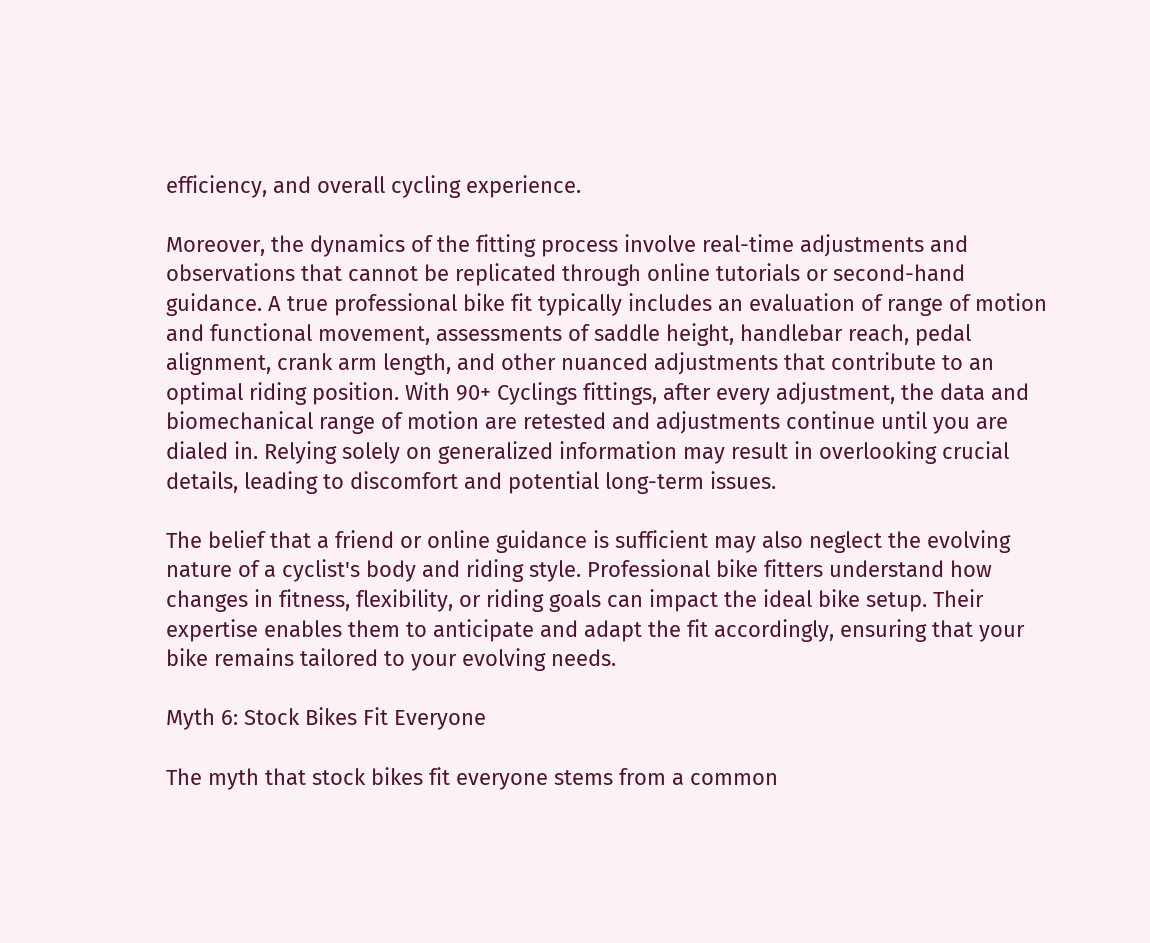efficiency, and overall cycling experience.

Moreover, the dynamics of the fitting process involve real-time adjustments and observations that cannot be replicated through online tutorials or second-hand guidance. A true professional bike fit typically includes an evaluation of range of motion and functional movement, assessments of saddle height, handlebar reach, pedal alignment, crank arm length, and other nuanced adjustments that contribute to an optimal riding position. With 90+ Cyclings fittings, after every adjustment, the data and biomechanical range of motion are retested and adjustments continue until you are dialed in. Relying solely on generalized information may result in overlooking crucial details, leading to discomfort and potential long-term issues.

The belief that a friend or online guidance is sufficient may also neglect the evolving nature of a cyclist's body and riding style. Professional bike fitters understand how changes in fitness, flexibility, or riding goals can impact the ideal bike setup. Their expertise enables them to anticipate and adapt the fit accordingly, ensuring that your bike remains tailored to your evolving needs.

Myth 6: Stock Bikes Fit Everyone

The myth that stock bikes fit everyone stems from a common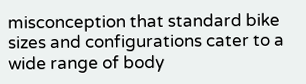misconception that standard bike sizes and configurations cater to a wide range of body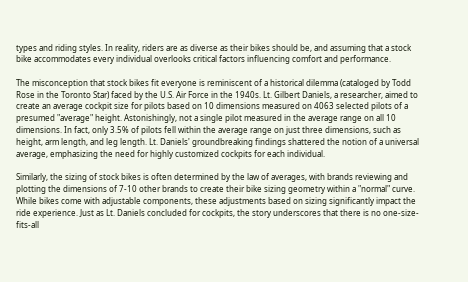types and riding styles. In reality, riders are as diverse as their bikes should be, and assuming that a stock bike accommodates every individual overlooks critical factors influencing comfort and performance.

The misconception that stock bikes fit everyone is reminiscent of a historical dilemma (cataloged by Todd Rose in the Toronto Star) faced by the U.S. Air Force in the 1940s. Lt. Gilbert Daniels, a researcher, aimed to create an average cockpit size for pilots based on 10 dimensions measured on 4063 selected pilots of a presumed "average" height. Astonishingly, not a single pilot measured in the average range on all 10 dimensions. In fact, only 3.5% of pilots fell within the average range on just three dimensions, such as height, arm length, and leg length. Lt. Daniels' groundbreaking findings shattered the notion of a universal average, emphasizing the need for highly customized cockpits for each individual.

Similarly, the sizing of stock bikes is often determined by the law of averages, with brands reviewing and plotting the dimensions of 7-10 other brands to create their bike sizing geometry within a "normal" curve. While bikes come with adjustable components, these adjustments based on sizing significantly impact the ride experience. Just as Lt. Daniels concluded for cockpits, the story underscores that there is no one-size-fits-all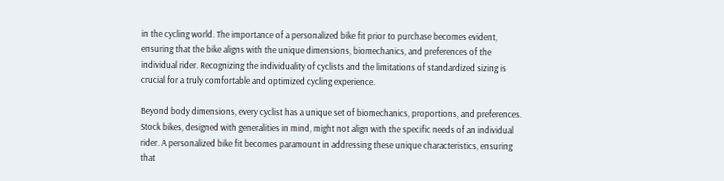in the cycling world. The importance of a personalized bike fit prior to purchase becomes evident, ensuring that the bike aligns with the unique dimensions, biomechanics, and preferences of the individual rider. Recognizing the individuality of cyclists and the limitations of standardized sizing is crucial for a truly comfortable and optimized cycling experience.

Beyond body dimensions, every cyclist has a unique set of biomechanics, proportions, and preferences. Stock bikes, designed with generalities in mind, might not align with the specific needs of an individual rider. A personalized bike fit becomes paramount in addressing these unique characteristics, ensuring that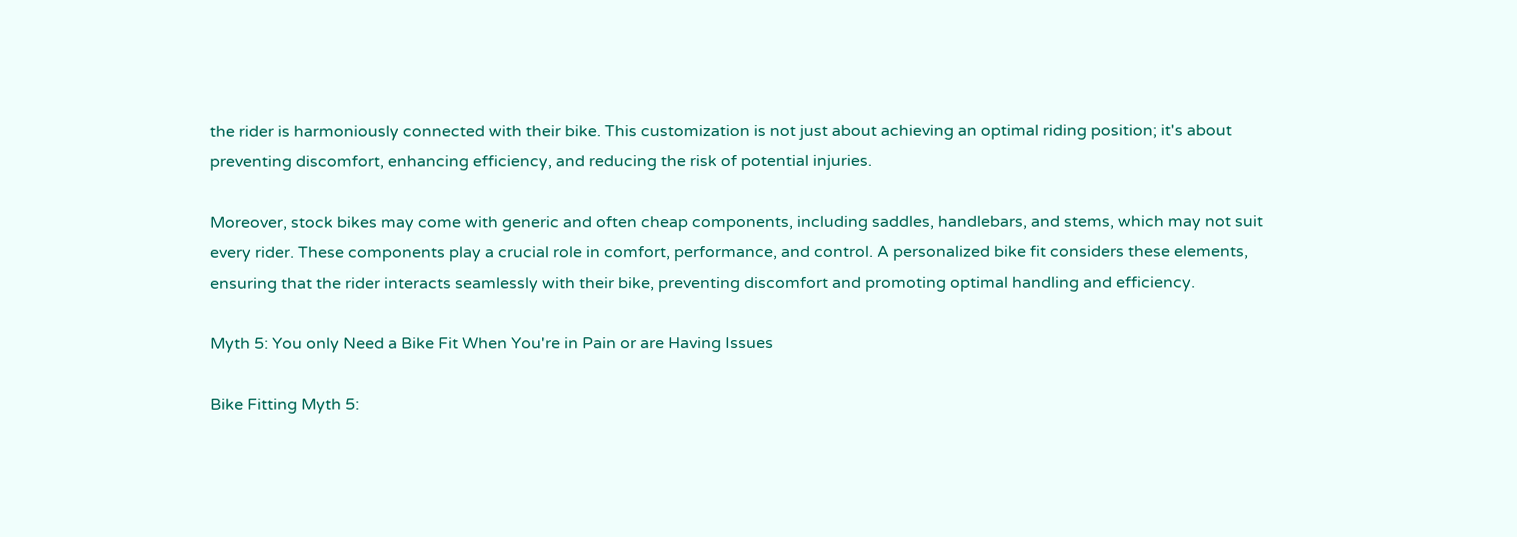the rider is harmoniously connected with their bike. This customization is not just about achieving an optimal riding position; it's about preventing discomfort, enhancing efficiency, and reducing the risk of potential injuries.

Moreover, stock bikes may come with generic and often cheap components, including saddles, handlebars, and stems, which may not suit every rider. These components play a crucial role in comfort, performance, and control. A personalized bike fit considers these elements, ensuring that the rider interacts seamlessly with their bike, preventing discomfort and promoting optimal handling and efficiency.

Myth 5: You only Need a Bike Fit When You're in Pain or are Having Issues

Bike Fitting Myth 5: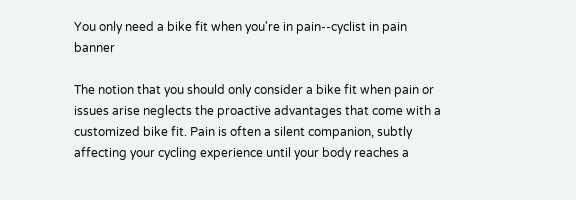You only need a bike fit when you're in pain--cyclist in pain banner

The notion that you should only consider a bike fit when pain or issues arise neglects the proactive advantages that come with a customized bike fit. Pain is often a silent companion, subtly affecting your cycling experience until your body reaches a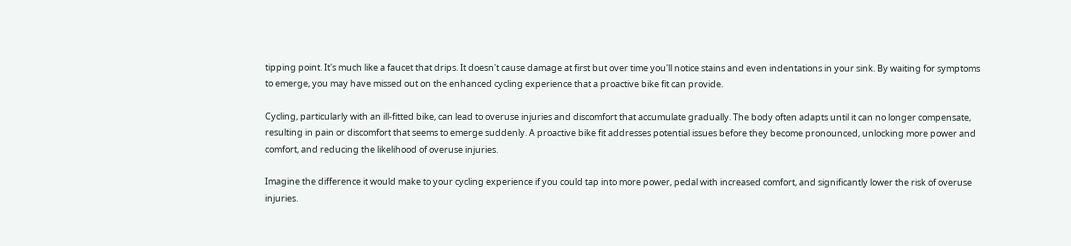tipping point. It's much like a faucet that drips. It doesn't cause damage at first but over time you'll notice stains and even indentations in your sink. By waiting for symptoms to emerge, you may have missed out on the enhanced cycling experience that a proactive bike fit can provide.

Cycling, particularly with an ill-fitted bike, can lead to overuse injuries and discomfort that accumulate gradually. The body often adapts until it can no longer compensate, resulting in pain or discomfort that seems to emerge suddenly. A proactive bike fit addresses potential issues before they become pronounced, unlocking more power and comfort, and reducing the likelihood of overuse injuries.

Imagine the difference it would make to your cycling experience if you could tap into more power, pedal with increased comfort, and significantly lower the risk of overuse injuries.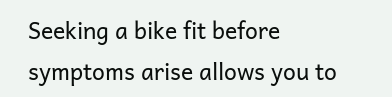Seeking a bike fit before symptoms arise allows you to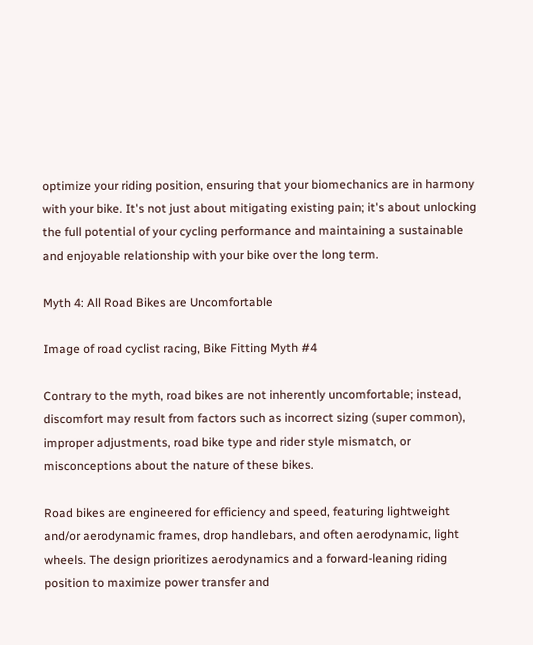optimize your riding position, ensuring that your biomechanics are in harmony with your bike. It's not just about mitigating existing pain; it's about unlocking the full potential of your cycling performance and maintaining a sustainable and enjoyable relationship with your bike over the long term.

Myth 4: All Road Bikes are Uncomfortable

Image of road cyclist racing, Bike Fitting Myth #4

Contrary to the myth, road bikes are not inherently uncomfortable; instead, discomfort may result from factors such as incorrect sizing (super common), improper adjustments, road bike type and rider style mismatch, or misconceptions about the nature of these bikes.

Road bikes are engineered for efficiency and speed, featuring lightweight and/or aerodynamic frames, drop handlebars, and often aerodynamic, light wheels. The design prioritizes aerodynamics and a forward-leaning riding position to maximize power transfer and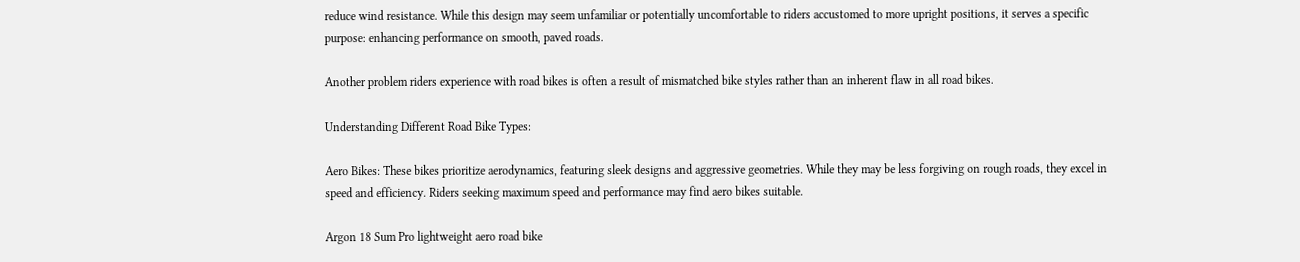reduce wind resistance. While this design may seem unfamiliar or potentially uncomfortable to riders accustomed to more upright positions, it serves a specific purpose: enhancing performance on smooth, paved roads.

Another problem riders experience with road bikes is often a result of mismatched bike styles rather than an inherent flaw in all road bikes.

Understanding Different Road Bike Types:

Aero Bikes: These bikes prioritize aerodynamics, featuring sleek designs and aggressive geometries. While they may be less forgiving on rough roads, they excel in speed and efficiency. Riders seeking maximum speed and performance may find aero bikes suitable.

Argon 18 Sum Pro lightweight aero road bike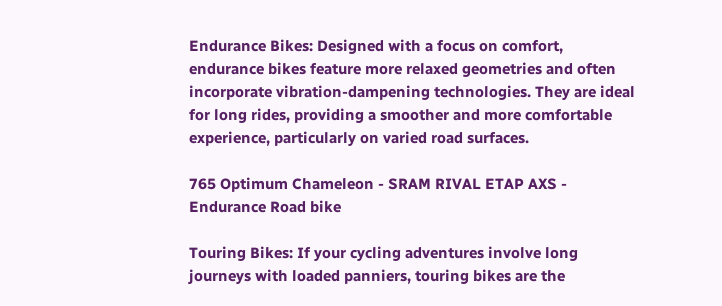Endurance Bikes: Designed with a focus on comfort, endurance bikes feature more relaxed geometries and often incorporate vibration-dampening technologies. They are ideal for long rides, providing a smoother and more comfortable experience, particularly on varied road surfaces.

765 Optimum Chameleon - SRAM RIVAL ETAP AXS - Endurance Road bike

Touring Bikes: If your cycling adventures involve long journeys with loaded panniers, touring bikes are the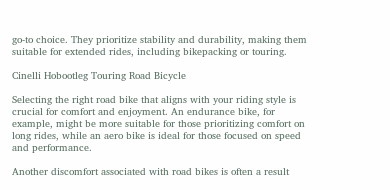go-to choice. They prioritize stability and durability, making them suitable for extended rides, including bikepacking or touring.

Cinelli Hobootleg Touring Road Bicycle

Selecting the right road bike that aligns with your riding style is crucial for comfort and enjoyment. An endurance bike, for example, might be more suitable for those prioritizing comfort on long rides, while an aero bike is ideal for those focused on speed and performance.

Another discomfort associated with road bikes is often a result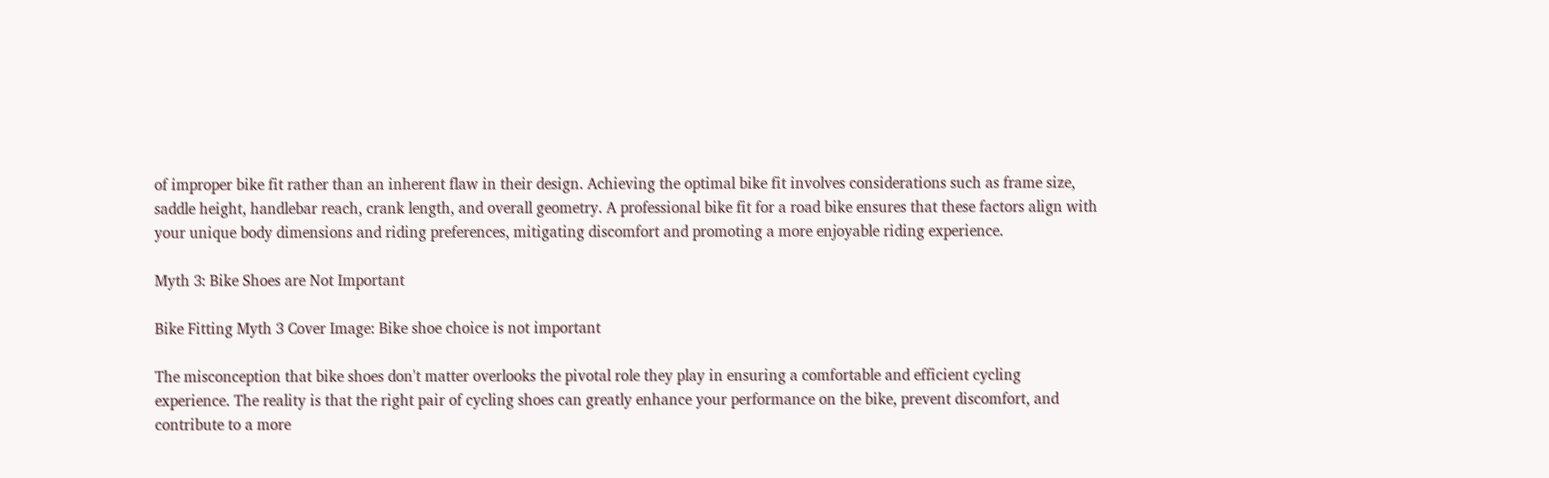of improper bike fit rather than an inherent flaw in their design. Achieving the optimal bike fit involves considerations such as frame size, saddle height, handlebar reach, crank length, and overall geometry. A professional bike fit for a road bike ensures that these factors align with your unique body dimensions and riding preferences, mitigating discomfort and promoting a more enjoyable riding experience.

Myth 3: Bike Shoes are Not Important

Bike Fitting Myth 3 Cover Image: Bike shoe choice is not important

The misconception that bike shoes don't matter overlooks the pivotal role they play in ensuring a comfortable and efficient cycling experience. The reality is that the right pair of cycling shoes can greatly enhance your performance on the bike, prevent discomfort, and contribute to a more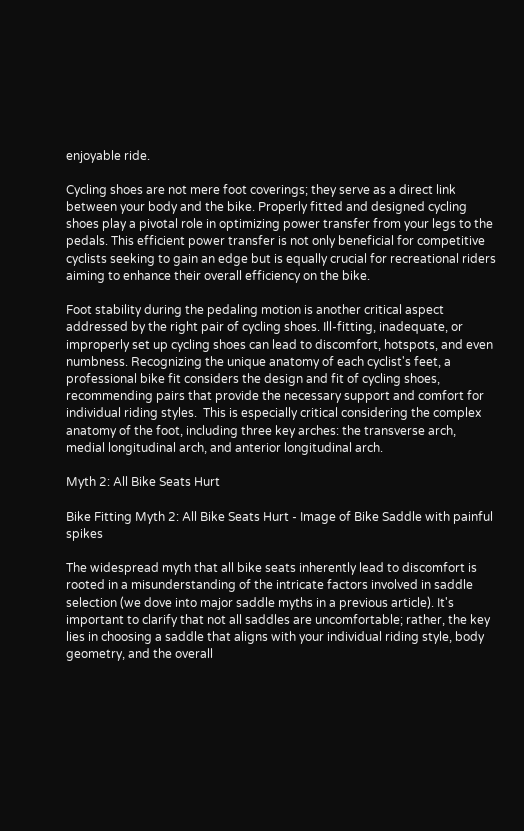enjoyable ride.

Cycling shoes are not mere foot coverings; they serve as a direct link between your body and the bike. Properly fitted and designed cycling shoes play a pivotal role in optimizing power transfer from your legs to the pedals. This efficient power transfer is not only beneficial for competitive cyclists seeking to gain an edge but is equally crucial for recreational riders aiming to enhance their overall efficiency on the bike.

Foot stability during the pedaling motion is another critical aspect addressed by the right pair of cycling shoes. Ill-fitting, inadequate, or improperly set up cycling shoes can lead to discomfort, hotspots, and even numbness. Recognizing the unique anatomy of each cyclist's feet, a professional bike fit considers the design and fit of cycling shoes, recommending pairs that provide the necessary support and comfort for individual riding styles.  This is especially critical considering the complex anatomy of the foot, including three key arches: the transverse arch, medial longitudinal arch, and anterior longitudinal arch.

Myth 2: All Bike Seats Hurt

Bike Fitting Myth 2: All Bike Seats Hurt - Image of Bike Saddle with painful spikes

The widespread myth that all bike seats inherently lead to discomfort is rooted in a misunderstanding of the intricate factors involved in saddle selection (we dove into major saddle myths in a previous article). It's important to clarify that not all saddles are uncomfortable; rather, the key lies in choosing a saddle that aligns with your individual riding style, body geometry, and the overall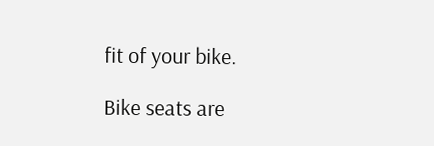fit of your bike.

Bike seats are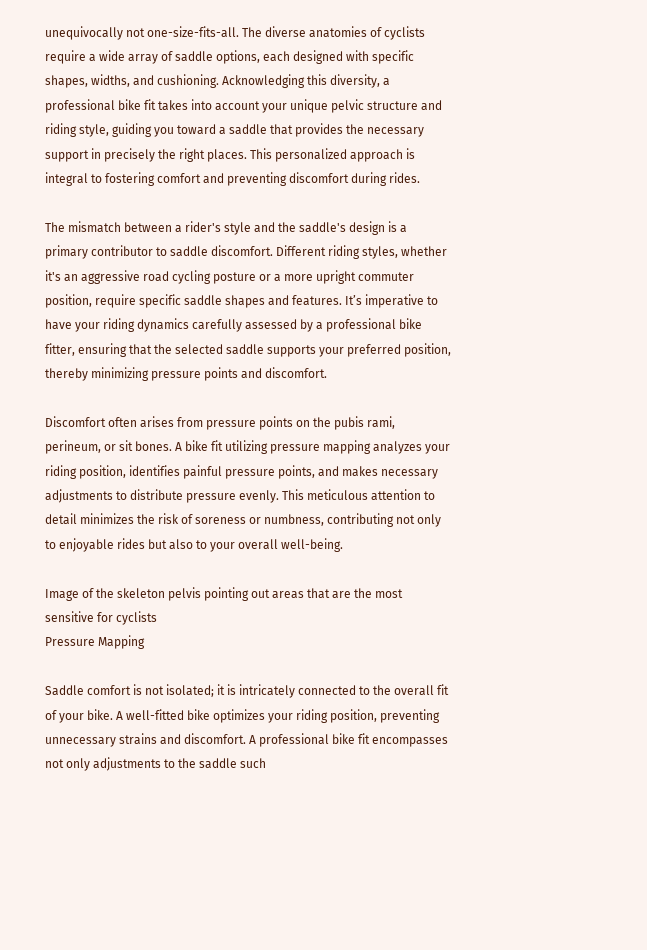unequivocally not one-size-fits-all. The diverse anatomies of cyclists require a wide array of saddle options, each designed with specific shapes, widths, and cushioning. Acknowledging this diversity, a professional bike fit takes into account your unique pelvic structure and riding style, guiding you toward a saddle that provides the necessary support in precisely the right places. This personalized approach is integral to fostering comfort and preventing discomfort during rides.

The mismatch between a rider's style and the saddle's design is a primary contributor to saddle discomfort. Different riding styles, whether it's an aggressive road cycling posture or a more upright commuter position, require specific saddle shapes and features. It’s imperative to have your riding dynamics carefully assessed by a professional bike fitter, ensuring that the selected saddle supports your preferred position, thereby minimizing pressure points and discomfort.

Discomfort often arises from pressure points on the pubis rami, perineum, or sit bones. A bike fit utilizing pressure mapping analyzes your riding position, identifies painful pressure points, and makes necessary adjustments to distribute pressure evenly. This meticulous attention to detail minimizes the risk of soreness or numbness, contributing not only to enjoyable rides but also to your overall well-being.

Image of the skeleton pelvis pointing out areas that are the most sensitive for cyclists
Pressure Mapping

Saddle comfort is not isolated; it is intricately connected to the overall fit of your bike. A well-fitted bike optimizes your riding position, preventing unnecessary strains and discomfort. A professional bike fit encompasses not only adjustments to the saddle such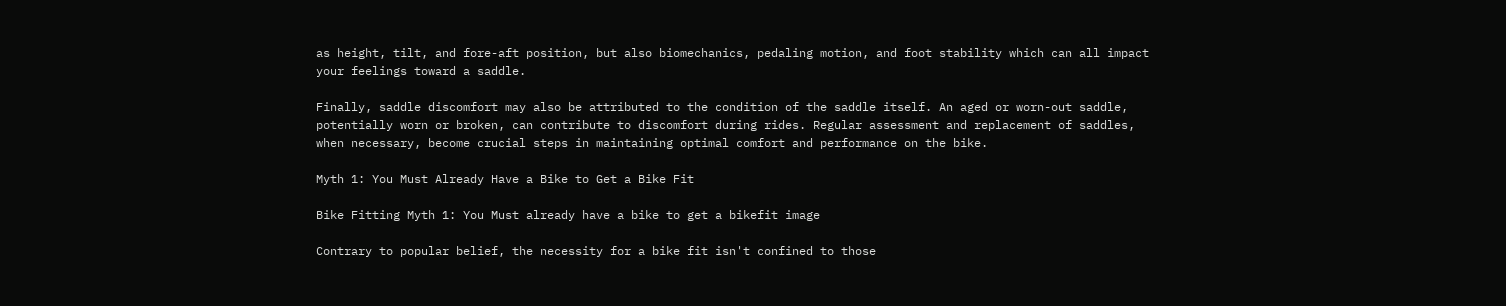as height, tilt, and fore-aft position, but also biomechanics, pedaling motion, and foot stability which can all impact your feelings toward a saddle.

Finally, saddle discomfort may also be attributed to the condition of the saddle itself. An aged or worn-out saddle, potentially worn or broken, can contribute to discomfort during rides. Regular assessment and replacement of saddles, when necessary, become crucial steps in maintaining optimal comfort and performance on the bike.

Myth 1: You Must Already Have a Bike to Get a Bike Fit

Bike Fitting Myth 1: You Must already have a bike to get a bikefit image

Contrary to popular belief, the necessity for a bike fit isn't confined to those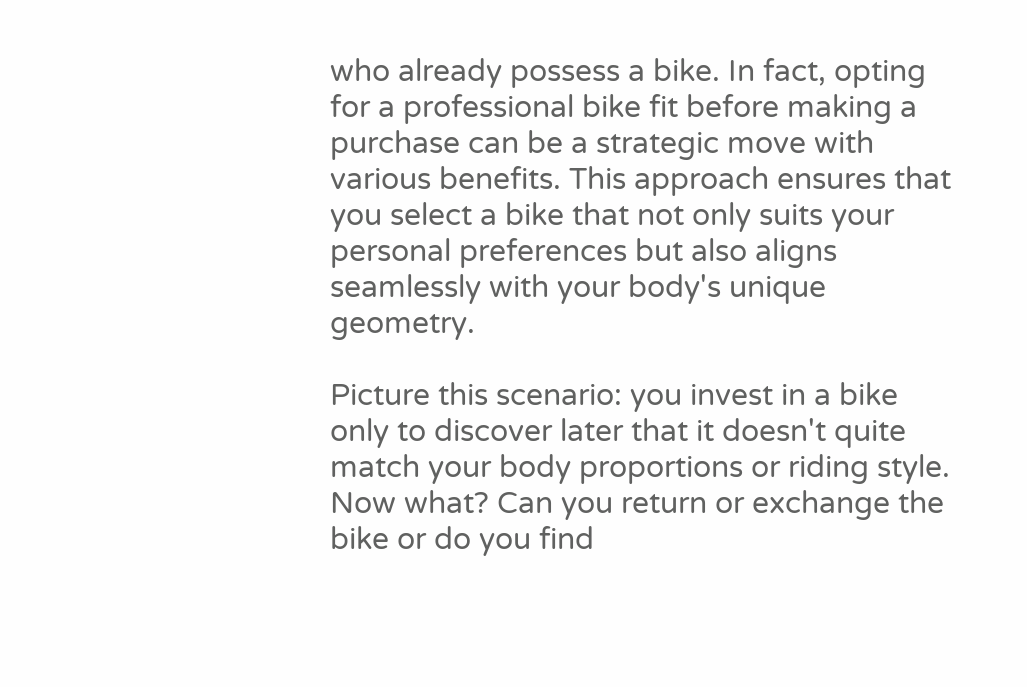who already possess a bike. In fact, opting for a professional bike fit before making a purchase can be a strategic move with various benefits. This approach ensures that you select a bike that not only suits your personal preferences but also aligns seamlessly with your body's unique geometry.

Picture this scenario: you invest in a bike only to discover later that it doesn't quite match your body proportions or riding style.  Now what? Can you return or exchange the bike or do you find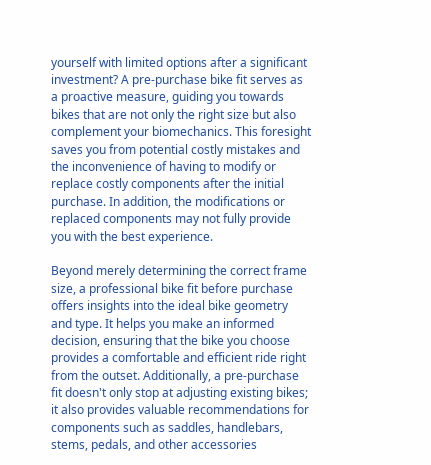yourself with limited options after a significant investment? A pre-purchase bike fit serves as a proactive measure, guiding you towards bikes that are not only the right size but also complement your biomechanics. This foresight saves you from potential costly mistakes and the inconvenience of having to modify or replace costly components after the initial purchase. In addition, the modifications or replaced components may not fully provide you with the best experience.

Beyond merely determining the correct frame size, a professional bike fit before purchase offers insights into the ideal bike geometry and type. It helps you make an informed decision, ensuring that the bike you choose provides a comfortable and efficient ride right from the outset. Additionally, a pre-purchase fit doesn't only stop at adjusting existing bikes; it also provides valuable recommendations for components such as saddles, handlebars, stems, pedals, and other accessories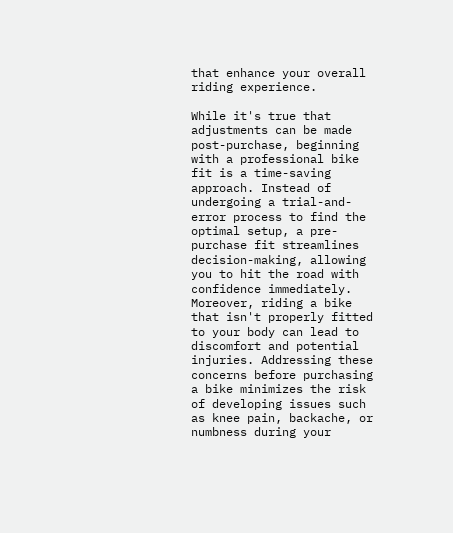that enhance your overall riding experience.

While it's true that adjustments can be made post-purchase, beginning with a professional bike fit is a time-saving approach. Instead of undergoing a trial-and-error process to find the optimal setup, a pre-purchase fit streamlines decision-making, allowing you to hit the road with confidence immediately. Moreover, riding a bike that isn't properly fitted to your body can lead to discomfort and potential injuries. Addressing these concerns before purchasing a bike minimizes the risk of developing issues such as knee pain, backache, or numbness during your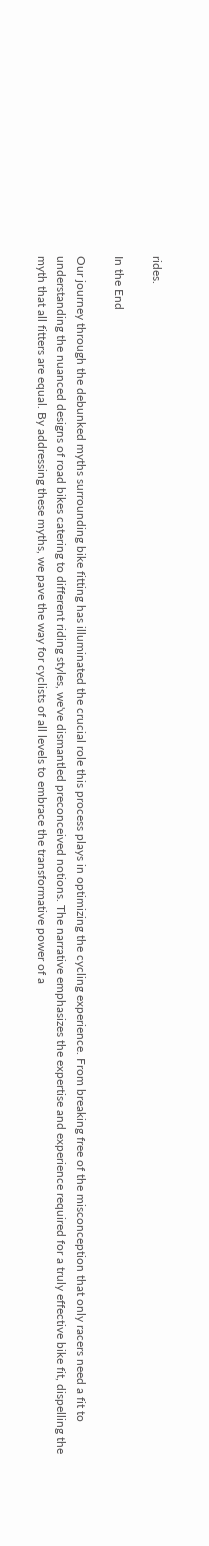rides.

In the End

Our journey through the debunked myths surrounding bike fitting has illuminated the crucial role this process plays in optimizing the cycling experience. From breaking free of the misconception that only racers need a fit to understanding the nuanced designs of road bikes catering to different riding styles, we've dismantled preconceived notions. The narrative emphasizes the expertise and experience required for a truly effective bike fit, dispelling the myth that all fitters are equal. By addressing these myths, we pave the way for cyclists of all levels to embrace the transformative power of a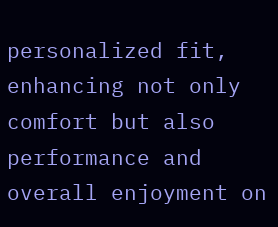personalized fit, enhancing not only comfort but also performance and overall enjoyment on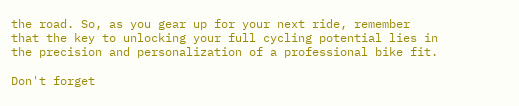the road. So, as you gear up for your next ride, remember that the key to unlocking your full cycling potential lies in the precision and personalization of a professional bike fit.

Don't forget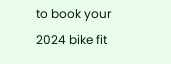to book your 2024 bike fit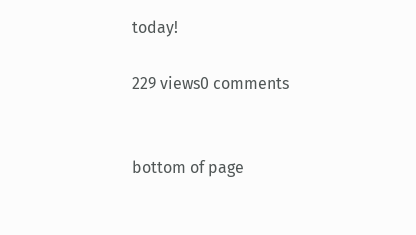today!

229 views0 comments


bottom of page